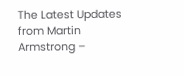The Latest Updates from Martin Armstrong –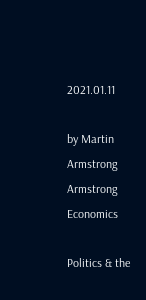2021.01.11

by Martin Armstrong
Armstrong Economics

Politics & the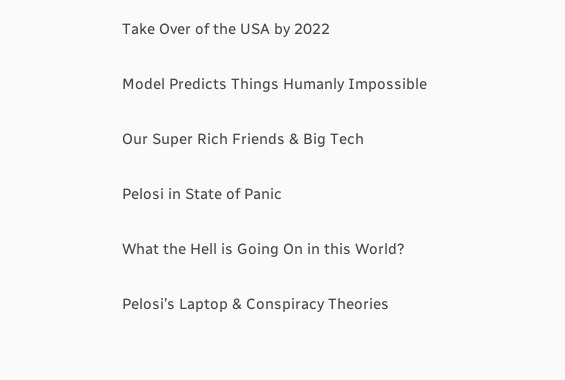Take Over of the USA by 2022

Model Predicts Things Humanly Impossible

Our Super Rich Friends & Big Tech

Pelosi in State of Panic

What the Hell is Going On in this World?

Pelosi’s Laptop & Conspiracy Theories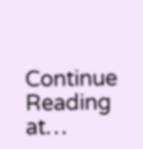Continue Reading at…